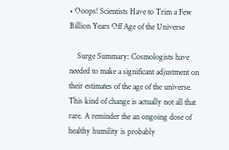• Ooops! Scientists Have to Trim a Few Billion Years Off Age of the Universe

    Surge Summary: Cosmologists have needed to make a significant adjustment on their estimates of the age of the universe. This kind of change is actually not all that rare. A reminder the an ongoing dose of healthy humility is probably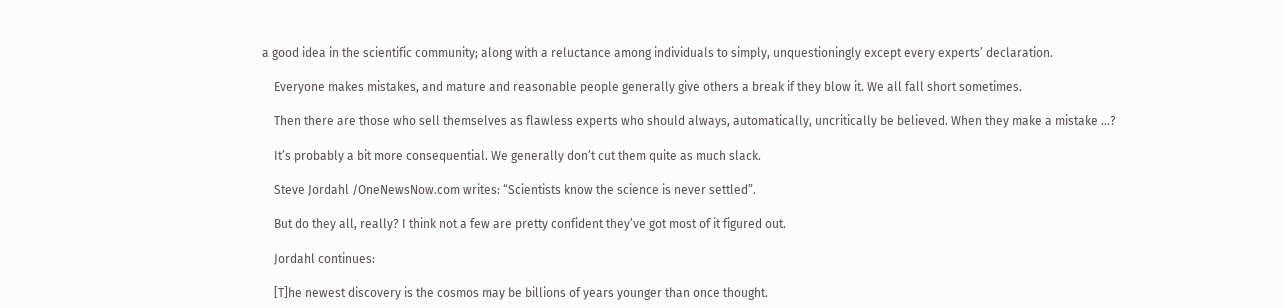a good idea in the scientific community; along with a reluctance among individuals to simply, unquestioningly except every experts’ declaration.

    Everyone makes mistakes, and mature and reasonable people generally give others a break if they blow it. We all fall short sometimes.

    Then there are those who sell themselves as flawless experts who should always, automatically, uncritically be believed. When they make a mistake …?

    It’s probably a bit more consequential. We generally don’t cut them quite as much slack.

    Steve Jordahl /OneNewsNow.com writes: “Scientists know the science is never settled”.

    But do they all, really? I think not a few are pretty confident they’ve got most of it figured out.

    Jordahl continues:

    [T]he newest discovery is the cosmos may be billions of years younger than once thought.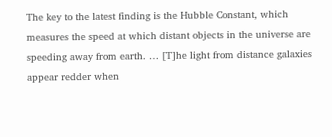The key to the latest finding is the Hubble Constant, which measures the speed at which distant objects in the universe are speeding away from earth. … [T]he light from distance galaxies appear redder when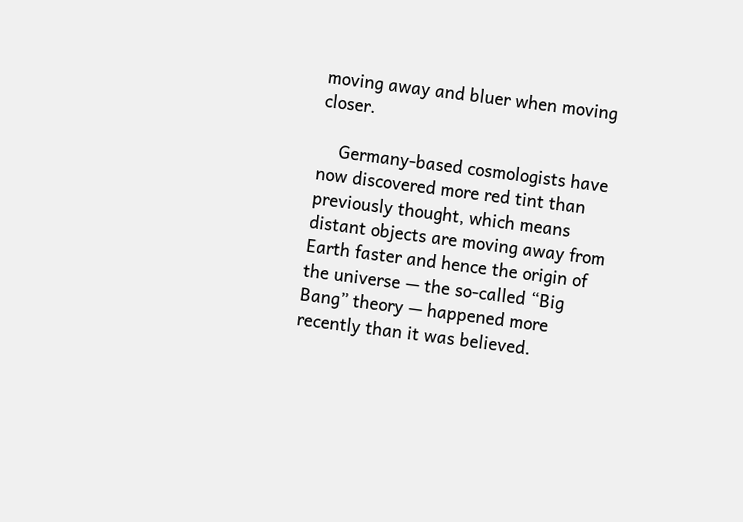moving away and bluer when moving closer.

    Germany-based cosmologists have now discovered more red tint than previously thought, which means distant objects are moving away from Earth faster and hence the origin of the universe — the so-called “Big Bang” theory — happened more recently than it was believed.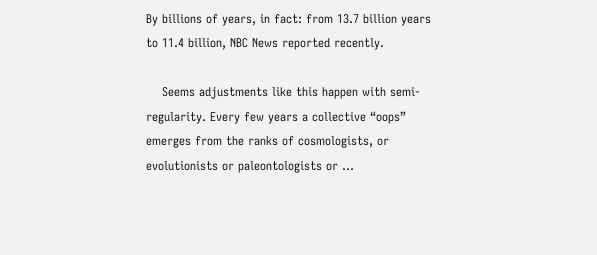By billions of years, in fact: from 13.7 billion years to 11.4 billion, NBC News reported recently.

    Seems adjustments like this happen with semi-regularity. Every few years a collective “oops” emerges from the ranks of cosmologists, or evolutionists or paleontologists or …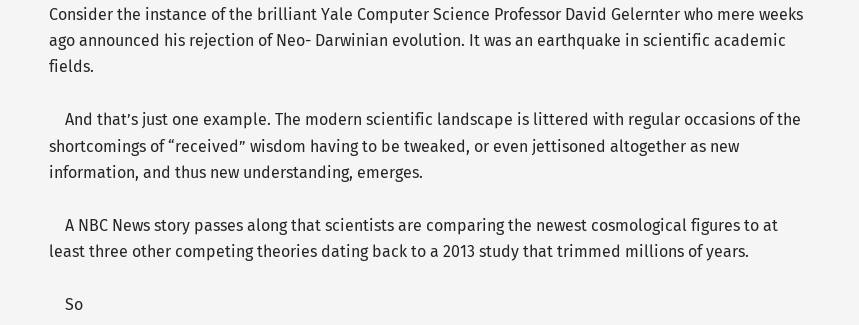Consider the instance of the brilliant Yale Computer Science Professor David Gelernter who mere weeks ago announced his rejection of Neo- Darwinian evolution. It was an earthquake in scientific academic fields.

    And that’s just one example. The modern scientific landscape is littered with regular occasions of the shortcomings of “received” wisdom having to be tweaked, or even jettisoned altogether as new information, and thus new understanding, emerges.

    A NBC News story passes along that scientists are comparing the newest cosmological figures to at least three other competing theories dating back to a 2013 study that trimmed millions of years.

    So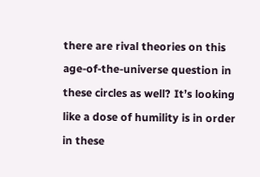there are rival theories on this age-of-the-universe question in these circles as well? It’s looking like a dose of humility is in order in these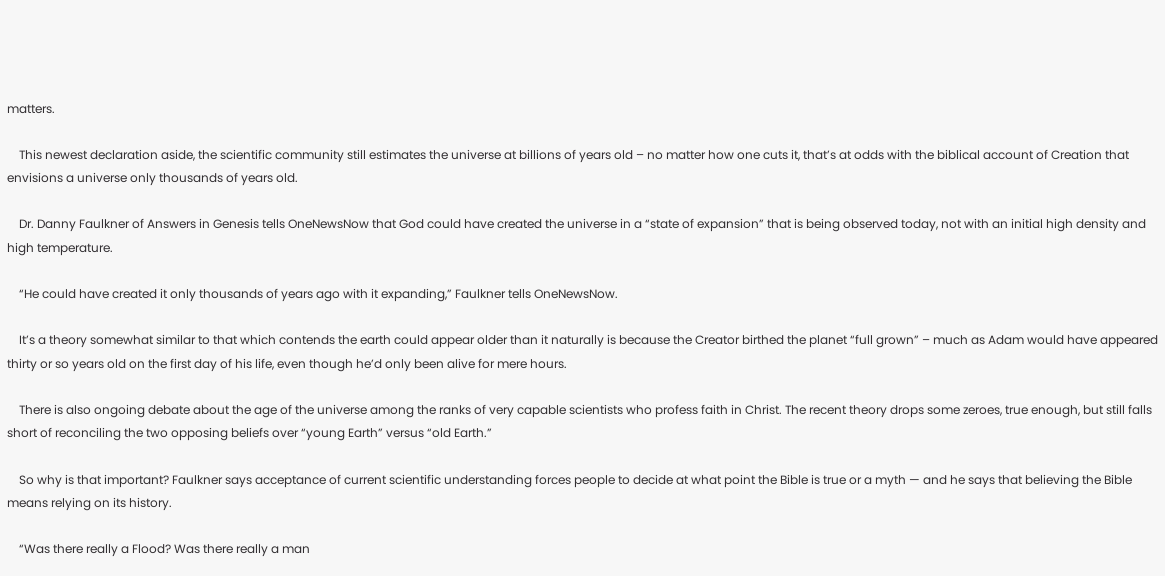matters.

    This newest declaration aside, the scientific community still estimates the universe at billions of years old – no matter how one cuts it, that’s at odds with the biblical account of Creation that envisions a universe only thousands of years old.

    Dr. Danny Faulkner of Answers in Genesis tells OneNewsNow that God could have created the universe in a “state of expansion” that is being observed today, not with an initial high density and high temperature.

    “He could have created it only thousands of years ago with it expanding,” Faulkner tells OneNewsNow.

    It’s a theory somewhat similar to that which contends the earth could appear older than it naturally is because the Creator birthed the planet “full grown” – much as Adam would have appeared thirty or so years old on the first day of his life, even though he’d only been alive for mere hours.

    There is also ongoing debate about the age of the universe among the ranks of very capable scientists who profess faith in Christ. The recent theory drops some zeroes, true enough, but still falls short of reconciling the two opposing beliefs over “young Earth” versus “old Earth.”

    So why is that important? Faulkner says acceptance of current scientific understanding forces people to decide at what point the Bible is true or a myth — and he says that believing the Bible means relying on its history.

    “Was there really a Flood? Was there really a man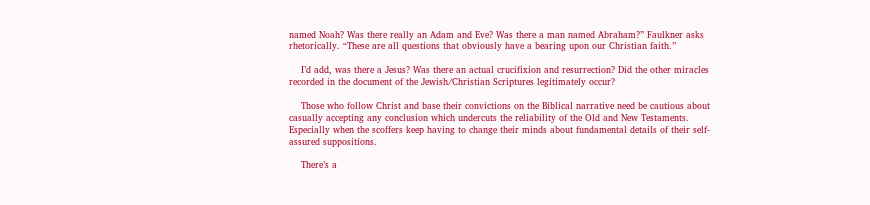named Noah? Was there really an Adam and Eve? Was there a man named Abraham?” Faulkner asks rhetorically. “These are all questions that obviously have a bearing upon our Christian faith.”

    I’d add, was there a Jesus? Was there an actual crucifixion and resurrection? Did the other miracles recorded in the document of the Jewish/Christian Scriptures legitimately occur?

    Those who follow Christ and base their convictions on the Biblical narrative need be cautious about casually accepting any conclusion which undercuts the reliability of the Old and New Testaments. Especially when the scoffers keep having to change their minds about fundamental details of their self-assured suppositions.

    There’s a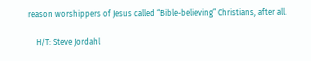reason worshippers of Jesus called “Bible-believing” Christians, after all.

    H/T: Steve Jordahl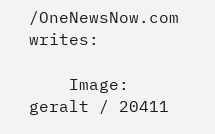/OneNewsNow.com writes:

    Image: geralt / 20411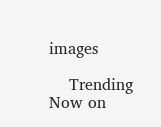images

    Trending Now on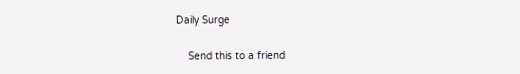Daily Surge

    Send this to a friend